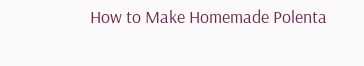How to Make Homemade Polenta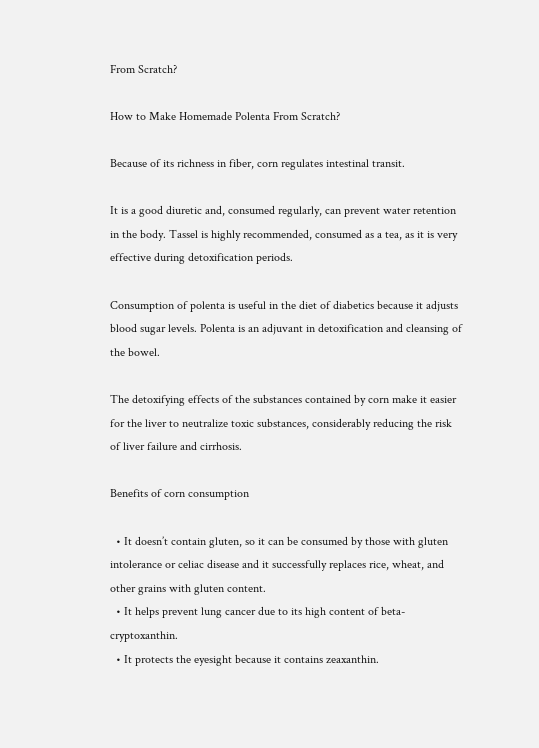From Scratch?

How to Make Homemade Polenta From Scratch?

Because of its richness in fiber, corn regulates intestinal transit.

It is a good diuretic and, consumed regularly, can prevent water retention in the body. Tassel is highly recommended, consumed as a tea, as it is very effective during detoxification periods.

Consumption of polenta is useful in the diet of diabetics because it adjusts blood sugar levels. Polenta is an adjuvant in detoxification and cleansing of the bowel.

The detoxifying effects of the substances contained by corn make it easier for the liver to neutralize toxic substances, considerably reducing the risk of liver failure and cirrhosis.

Benefits of corn consumption

  • It doesn’t contain gluten, so it can be consumed by those with gluten intolerance or celiac disease and it successfully replaces rice, wheat, and other grains with gluten content.
  • It helps prevent lung cancer due to its high content of beta-cryptoxanthin.
  • It protects the eyesight because it contains zeaxanthin.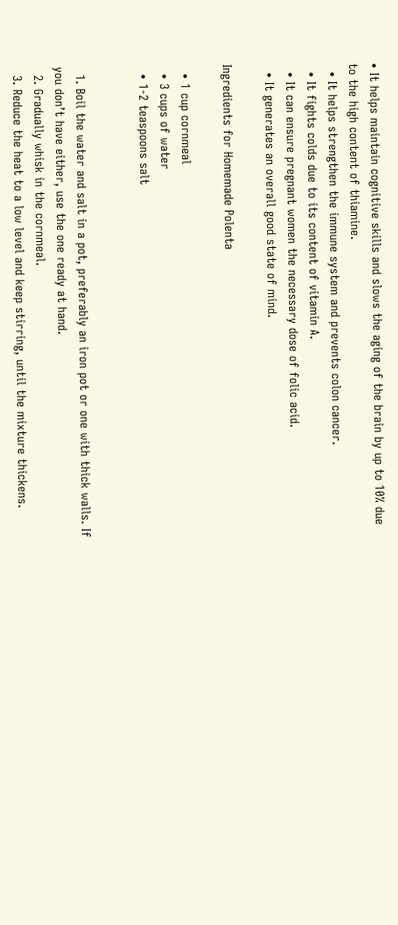• It helps maintain cognitive skills and slows the aging of the brain by up to 10% due to the high content of thiamine.
  • It helps strengthen the immune system and prevents colon cancer.
  • It fights colds due to its content of vitamin A.
  • It can ensure pregnant women the necessary dose of folic acid.
  • It generates an overall good state of mind.

Ingredients for Homemade Polenta

  • 1 cup cornmeal
  • 3 cups of water
  • 1-2 teaspoons salt


  1. Boil the water and salt in a pot, preferably an iron pot or one with thick walls. If you don’t have either, use the one ready at hand.
  2. Gradually whisk in the cornmeal.
  3. Reduce the heat to a low level and keep stirring, until the mixture thickens.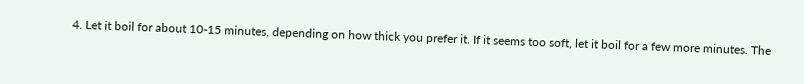4. Let it boil for about 10-15 minutes, depending on how thick you prefer it. If it seems too soft, let it boil for a few more minutes. The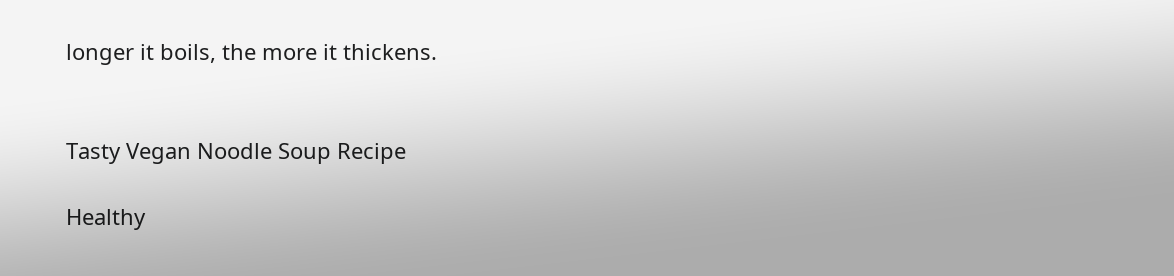longer it boils, the more it thickens.


Tasty Vegan Noodle Soup Recipe

Healthy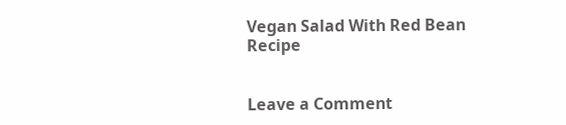Vegan Salad With Red Bean Recipe


Leave a Comment